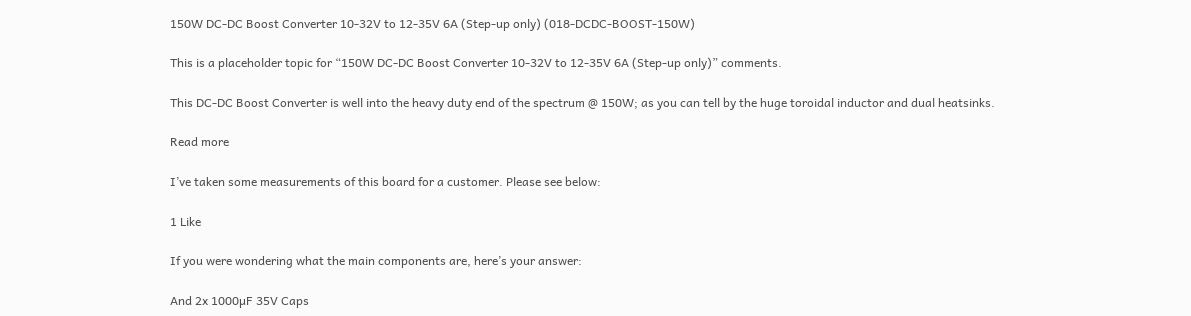150W DC-DC Boost Converter 10-32V to 12-35V 6A (Step-up only) (018-DCDC-BOOST-150W)

This is a placeholder topic for “150W DC-DC Boost Converter 10-32V to 12-35V 6A (Step-up only)” comments.

This DC-DC Boost Converter is well into the heavy duty end of the spectrum @ 150W; as you can tell by the huge toroidal inductor and dual heatsinks.

Read more

I’ve taken some measurements of this board for a customer. Please see below:

1 Like

If you were wondering what the main components are, here’s your answer:

And 2x 1000µF 35V Caps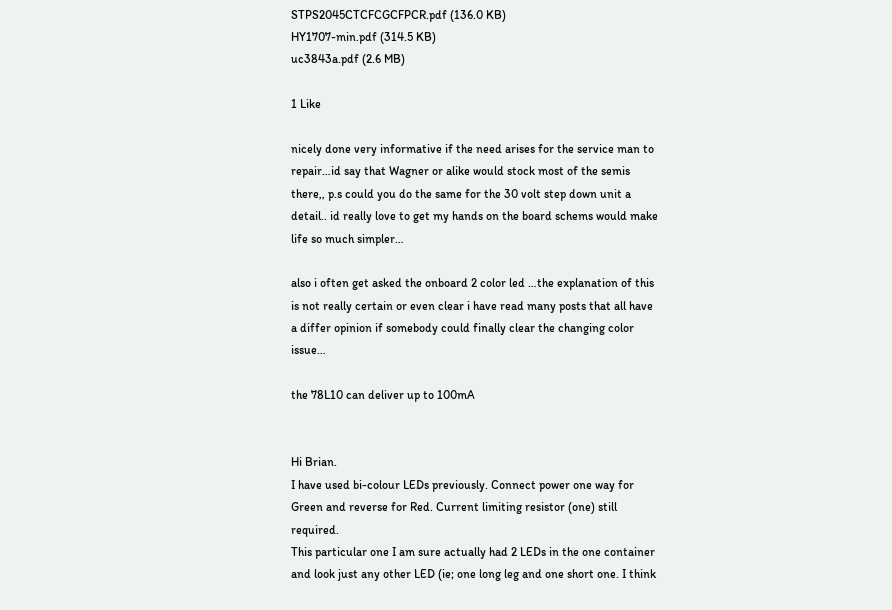STPS2045CTCFCGCFPCR.pdf (136.0 KB)
HY1707-min.pdf (314.5 KB)
uc3843a.pdf (2.6 MB)

1 Like

nicely done very informative if the need arises for the service man to repair…id say that Wagner or alike would stock most of the semis there,, p.s could you do the same for the 30 volt step down unit a detail.. id really love to get my hands on the board schems would make life so much simpler…

also i often get asked the onboard 2 color led …the explanation of this is not really certain or even clear i have read many posts that all have a differ opinion if somebody could finally clear the changing color issue…

the 78L10 can deliver up to 100mA


Hi Brian.
I have used bi-colour LEDs previously. Connect power one way for Green and reverse for Red. Current limiting resistor (one) still required.
This particular one I am sure actually had 2 LEDs in the one container and look just any other LED (ie; one long leg and one short one. I think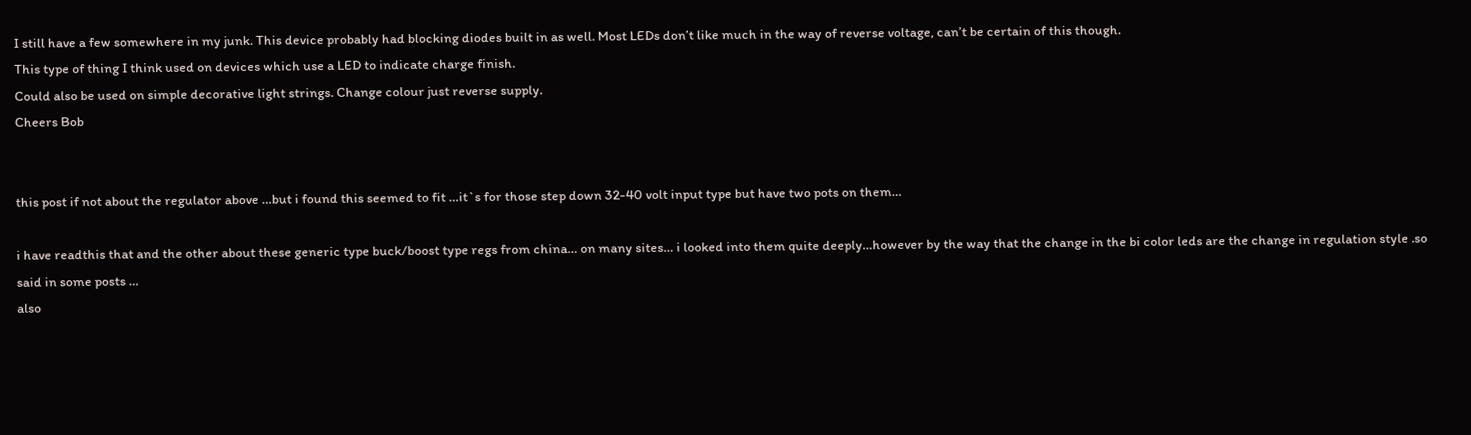I still have a few somewhere in my junk. This device probably had blocking diodes built in as well. Most LEDs don’t like much in the way of reverse voltage, can’t be certain of this though.
This type of thing I think used on devices which use a LED to indicate charge finish.
Could also be used on simple decorative light strings. Change colour just reverse supply.
Cheers Bob


this post if not about the regulator above …but i found this seemed to fit …it`s for those step down 32-40 volt input type but have two pots on them…

i have readthis that and the other about these generic type buck/boost type regs from china… on many sites… i looked into them quite deeply…however by the way that the change in the bi color leds are the change in regulation style .so said in some posts …
also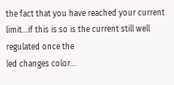the fact that you have reached your current limit…if this is so is the current still well regulated once the
led changes color…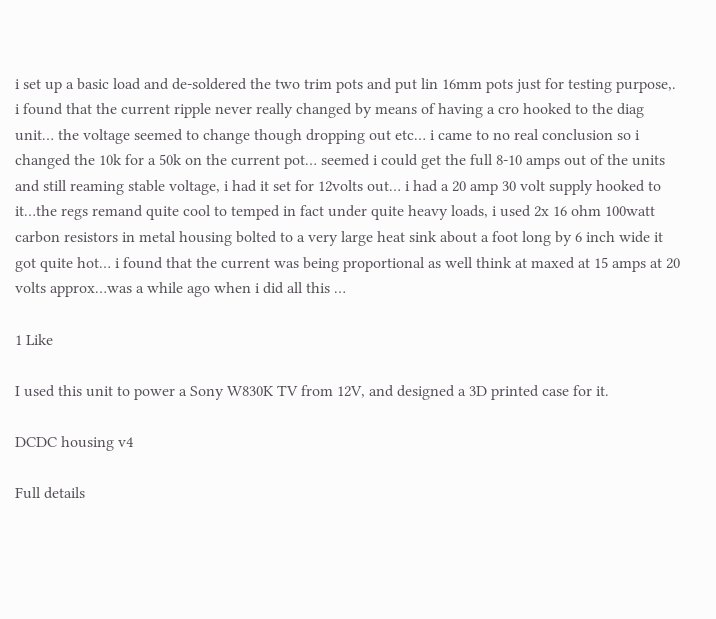i set up a basic load and de-soldered the two trim pots and put lin 16mm pots just for testing purpose,. i found that the current ripple never really changed by means of having a cro hooked to the diag unit… the voltage seemed to change though dropping out etc… i came to no real conclusion so i changed the 10k for a 50k on the current pot… seemed i could get the full 8-10 amps out of the units and still reaming stable voltage, i had it set for 12volts out… i had a 20 amp 30 volt supply hooked to it…the regs remand quite cool to temped in fact under quite heavy loads, i used 2x 16 ohm 100watt carbon resistors in metal housing bolted to a very large heat sink about a foot long by 6 inch wide it got quite hot… i found that the current was being proportional as well think at maxed at 15 amps at 20 volts approx…was a while ago when i did all this …

1 Like

I used this unit to power a Sony W830K TV from 12V, and designed a 3D printed case for it.

DCDC housing v4

Full details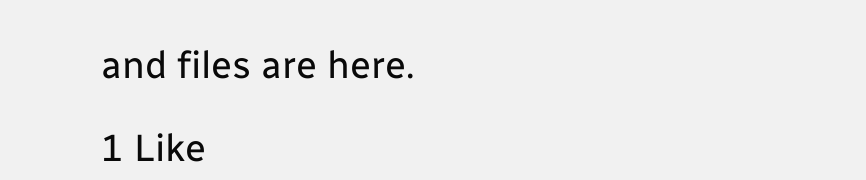and files are here.

1 Like